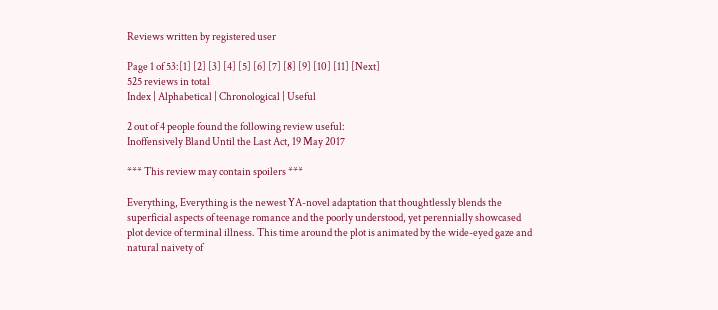Reviews written by registered user

Page 1 of 53:[1] [2] [3] [4] [5] [6] [7] [8] [9] [10] [11] [Next]
525 reviews in total
Index | Alphabetical | Chronological | Useful

2 out of 4 people found the following review useful:
Inoffensively Bland Until the Last Act, 19 May 2017

*** This review may contain spoilers ***

Everything, Everything is the newest YA-novel adaptation that thoughtlessly blends the superficial aspects of teenage romance and the poorly understood, yet perennially showcased plot device of terminal illness. This time around the plot is animated by the wide-eyed gaze and natural naivety of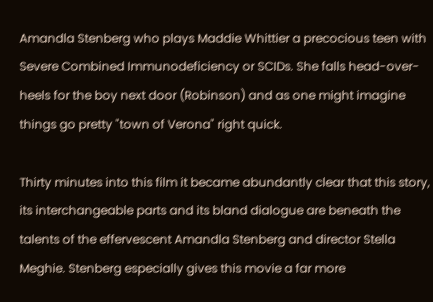Amandla Stenberg who plays Maddie Whittier a precocious teen with Severe Combined Immunodeficiency or SCIDs. She falls head-over-heels for the boy next door (Robinson) and as one might imagine things go pretty "town of Verona" right quick.

Thirty minutes into this film it became abundantly clear that this story, its interchangeable parts and its bland dialogue are beneath the talents of the effervescent Amandla Stenberg and director Stella Meghie. Stenberg especially gives this movie a far more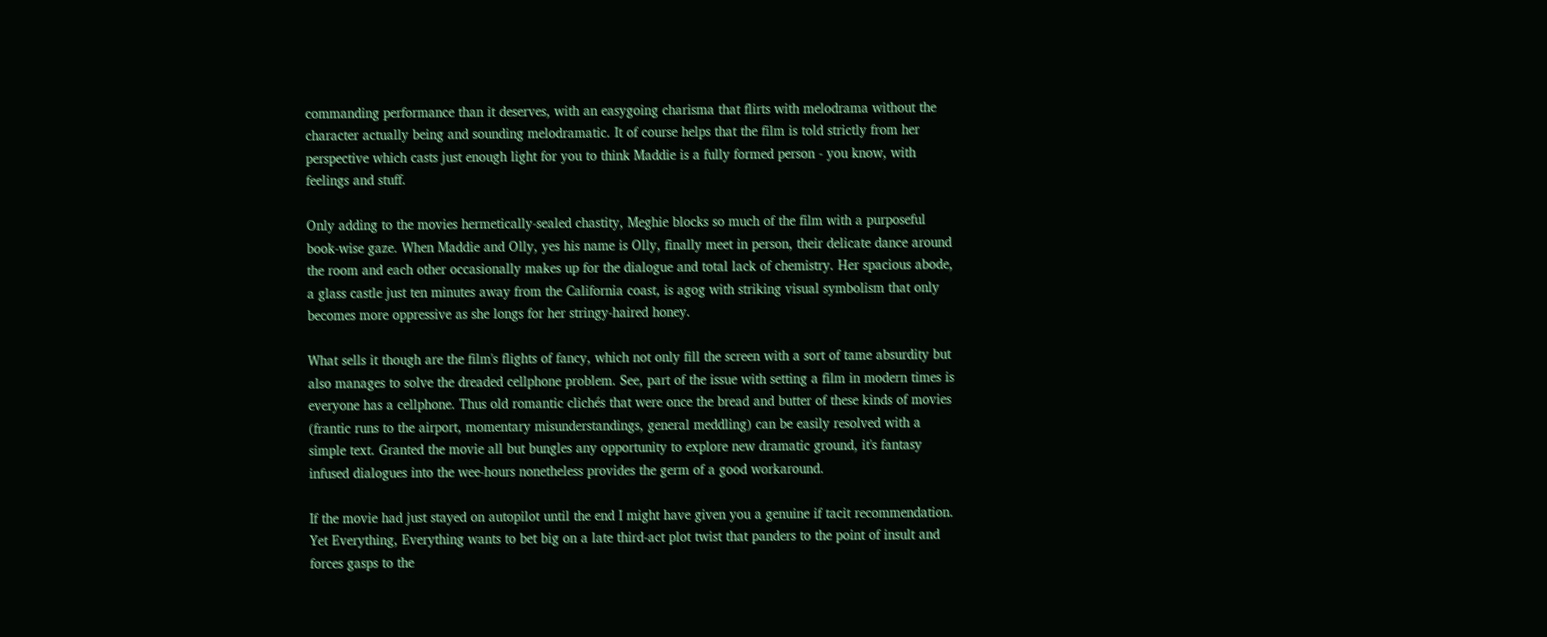commanding performance than it deserves, with an easygoing charisma that flirts with melodrama without the character actually being and sounding melodramatic. It of course helps that the film is told strictly from her perspective which casts just enough light for you to think Maddie is a fully formed person - you know, with feelings and stuff.

Only adding to the movies hermetically-sealed chastity, Meghie blocks so much of the film with a purposeful book-wise gaze. When Maddie and Olly, yes his name is Olly, finally meet in person, their delicate dance around the room and each other occasionally makes up for the dialogue and total lack of chemistry. Her spacious abode, a glass castle just ten minutes away from the California coast, is agog with striking visual symbolism that only becomes more oppressive as she longs for her stringy-haired honey.

What sells it though are the film's flights of fancy, which not only fill the screen with a sort of tame absurdity but also manages to solve the dreaded cellphone problem. See, part of the issue with setting a film in modern times is everyone has a cellphone. Thus old romantic clichés that were once the bread and butter of these kinds of movies (frantic runs to the airport, momentary misunderstandings, general meddling) can be easily resolved with a simple text. Granted the movie all but bungles any opportunity to explore new dramatic ground, it's fantasy infused dialogues into the wee-hours nonetheless provides the germ of a good workaround.

If the movie had just stayed on autopilot until the end I might have given you a genuine if tacit recommendation. Yet Everything, Everything wants to bet big on a late third-act plot twist that panders to the point of insult and forces gasps to the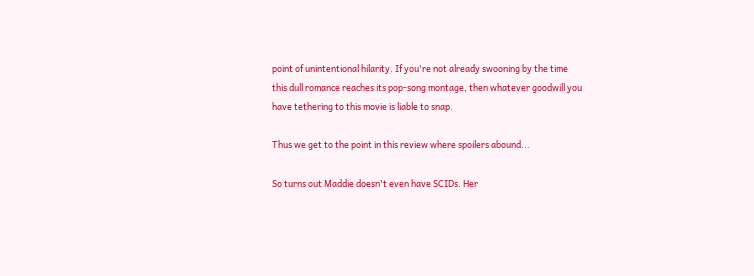point of unintentional hilarity. If you're not already swooning by the time this dull romance reaches its pop-song montage, then whatever goodwill you have tethering to this movie is liable to snap.

Thus we get to the point in this review where spoilers abound...

So turns out Maddie doesn't even have SCIDs. Her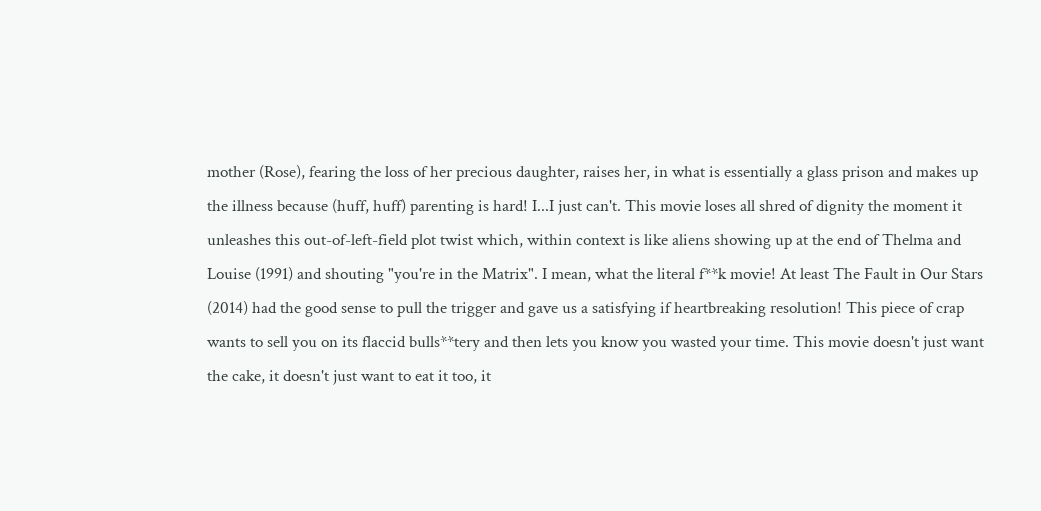mother (Rose), fearing the loss of her precious daughter, raises her, in what is essentially a glass prison and makes up the illness because (huff, huff) parenting is hard! I...I just can't. This movie loses all shred of dignity the moment it unleashes this out-of-left-field plot twist which, within context is like aliens showing up at the end of Thelma and Louise (1991) and shouting "you're in the Matrix". I mean, what the literal f**k movie! At least The Fault in Our Stars (2014) had the good sense to pull the trigger and gave us a satisfying if heartbreaking resolution! This piece of crap wants to sell you on its flaccid bulls**tery and then lets you know you wasted your time. This movie doesn't just want the cake, it doesn't just want to eat it too, it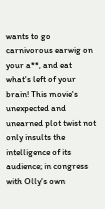wants to go carnivorous earwig on your a**, and eat what's left of your brain! This movie's unexpected and unearned plot twist not only insults the intelligence of its audience; in congress with Olly's own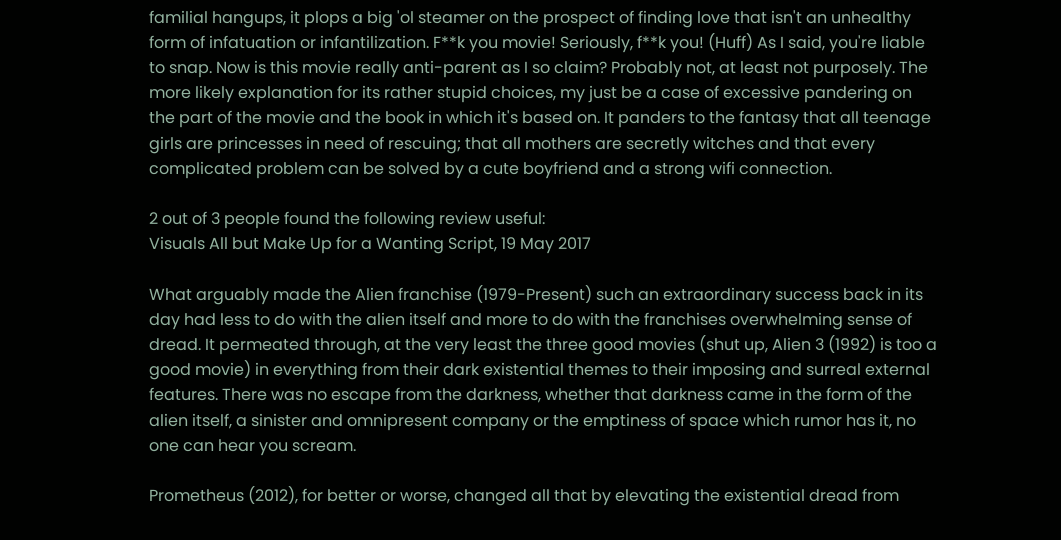familial hangups, it plops a big 'ol steamer on the prospect of finding love that isn't an unhealthy form of infatuation or infantilization. F**k you movie! Seriously, f**k you! (Huff) As I said, you're liable to snap. Now is this movie really anti-parent as I so claim? Probably not, at least not purposely. The more likely explanation for its rather stupid choices, my just be a case of excessive pandering on the part of the movie and the book in which it's based on. It panders to the fantasy that all teenage girls are princesses in need of rescuing; that all mothers are secretly witches and that every complicated problem can be solved by a cute boyfriend and a strong wifi connection.

2 out of 3 people found the following review useful:
Visuals All but Make Up for a Wanting Script, 19 May 2017

What arguably made the Alien franchise (1979-Present) such an extraordinary success back in its day had less to do with the alien itself and more to do with the franchises overwhelming sense of dread. It permeated through, at the very least the three good movies (shut up, Alien 3 (1992) is too a good movie) in everything from their dark existential themes to their imposing and surreal external features. There was no escape from the darkness, whether that darkness came in the form of the alien itself, a sinister and omnipresent company or the emptiness of space which rumor has it, no one can hear you scream.

Prometheus (2012), for better or worse, changed all that by elevating the existential dread from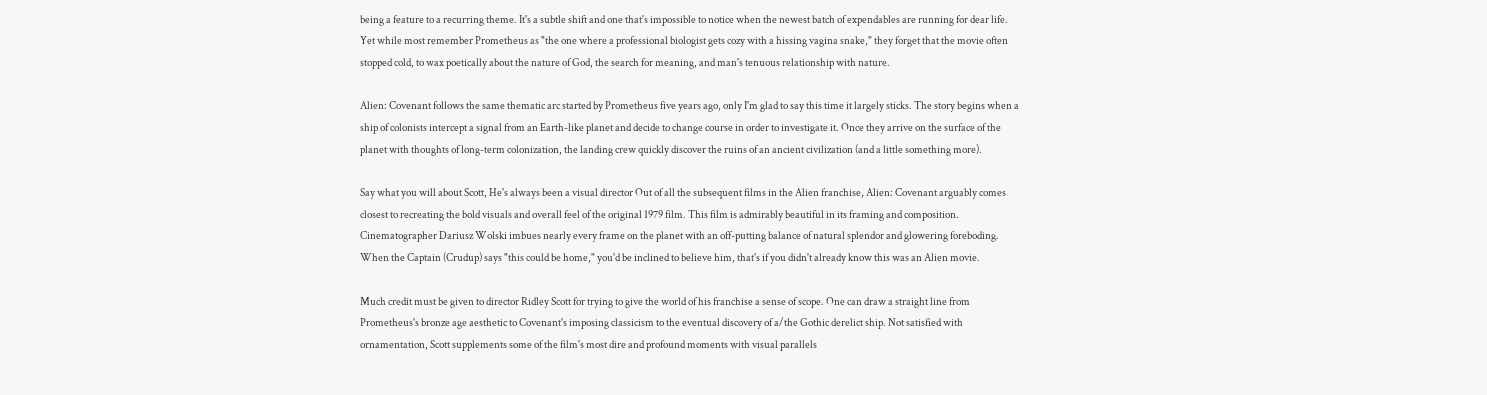being a feature to a recurring theme. It's a subtle shift and one that's impossible to notice when the newest batch of expendables are running for dear life. Yet while most remember Prometheus as "the one where a professional biologist gets cozy with a hissing vagina snake," they forget that the movie often stopped cold, to wax poetically about the nature of God, the search for meaning, and man's tenuous relationship with nature.

Alien: Covenant follows the same thematic arc started by Prometheus five years ago, only I'm glad to say this time it largely sticks. The story begins when a ship of colonists intercept a signal from an Earth-like planet and decide to change course in order to investigate it. Once they arrive on the surface of the planet with thoughts of long-term colonization, the landing crew quickly discover the ruins of an ancient civilization (and a little something more).

Say what you will about Scott, He's always been a visual director Out of all the subsequent films in the Alien franchise, Alien: Covenant arguably comes closest to recreating the bold visuals and overall feel of the original 1979 film. This film is admirably beautiful in its framing and composition. Cinematographer Dariusz Wolski imbues nearly every frame on the planet with an off-putting balance of natural splendor and glowering foreboding. When the Captain (Crudup) says "this could be home," you'd be inclined to believe him, that's if you didn't already know this was an Alien movie.

Much credit must be given to director Ridley Scott for trying to give the world of his franchise a sense of scope. One can draw a straight line from Prometheus's bronze age aesthetic to Covenant's imposing classicism to the eventual discovery of a/the Gothic derelict ship. Not satisfied with ornamentation, Scott supplements some of the film's most dire and profound moments with visual parallels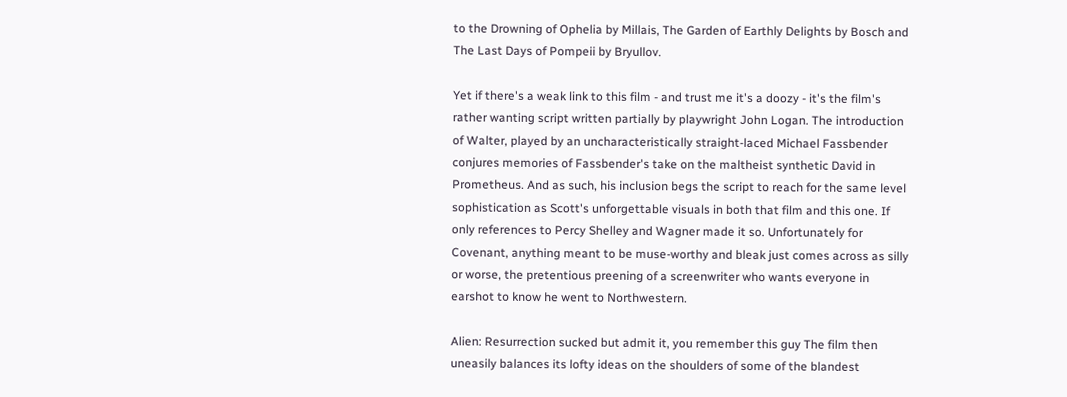to the Drowning of Ophelia by Millais, The Garden of Earthly Delights by Bosch and The Last Days of Pompeii by Bryullov.

Yet if there's a weak link to this film - and trust me it's a doozy - it's the film's rather wanting script written partially by playwright John Logan. The introduction of Walter, played by an uncharacteristically straight-laced Michael Fassbender conjures memories of Fassbender's take on the maltheist synthetic David in Prometheus. And as such, his inclusion begs the script to reach for the same level sophistication as Scott's unforgettable visuals in both that film and this one. If only references to Percy Shelley and Wagner made it so. Unfortunately for Covenant, anything meant to be muse-worthy and bleak just comes across as silly or worse, the pretentious preening of a screenwriter who wants everyone in earshot to know he went to Northwestern.

Alien: Resurrection sucked but admit it, you remember this guy The film then uneasily balances its lofty ideas on the shoulders of some of the blandest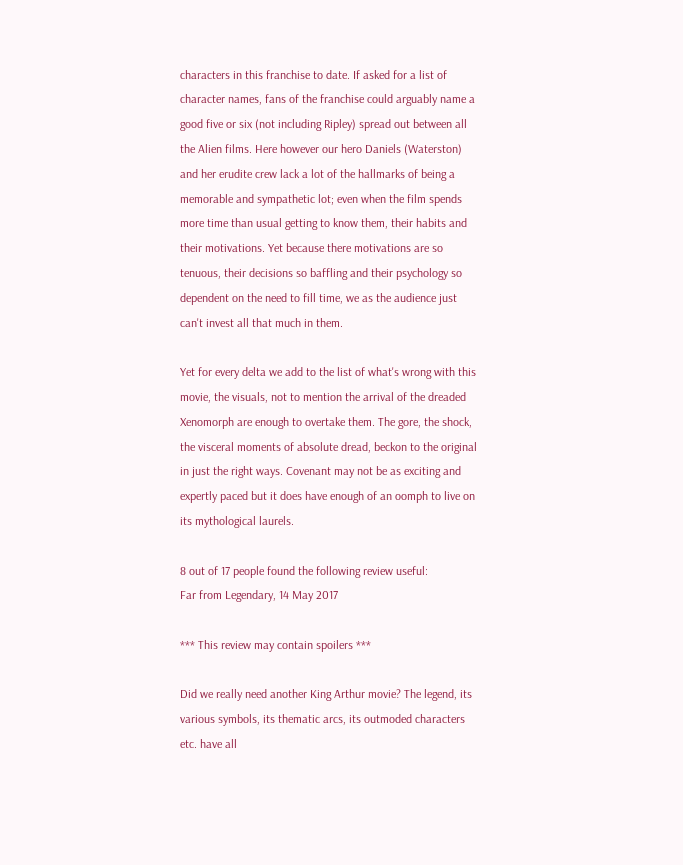characters in this franchise to date. If asked for a list of character names, fans of the franchise could arguably name a good five or six (not including Ripley) spread out between all the Alien films. Here however our hero Daniels (Waterston) and her erudite crew lack a lot of the hallmarks of being a memorable and sympathetic lot; even when the film spends more time than usual getting to know them, their habits and their motivations. Yet because there motivations are so tenuous, their decisions so baffling and their psychology so dependent on the need to fill time, we as the audience just can't invest all that much in them.

Yet for every delta we add to the list of what's wrong with this movie, the visuals, not to mention the arrival of the dreaded Xenomorph are enough to overtake them. The gore, the shock, the visceral moments of absolute dread, beckon to the original in just the right ways. Covenant may not be as exciting and expertly paced but it does have enough of an oomph to live on its mythological laurels.

8 out of 17 people found the following review useful:
Far from Legendary, 14 May 2017

*** This review may contain spoilers ***

Did we really need another King Arthur movie? The legend, its various symbols, its thematic arcs, its outmoded characters etc. have all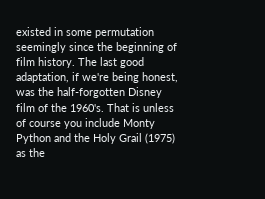existed in some permutation seemingly since the beginning of film history. The last good adaptation, if we're being honest, was the half-forgotten Disney film of the 1960's. That is unless of course you include Monty Python and the Holy Grail (1975) as the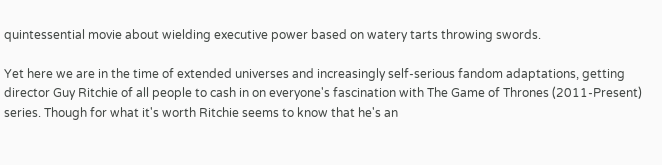quintessential movie about wielding executive power based on watery tarts throwing swords.

Yet here we are in the time of extended universes and increasingly self-serious fandom adaptations, getting director Guy Ritchie of all people to cash in on everyone's fascination with The Game of Thrones (2011-Present) series. Though for what it's worth Ritchie seems to know that he's an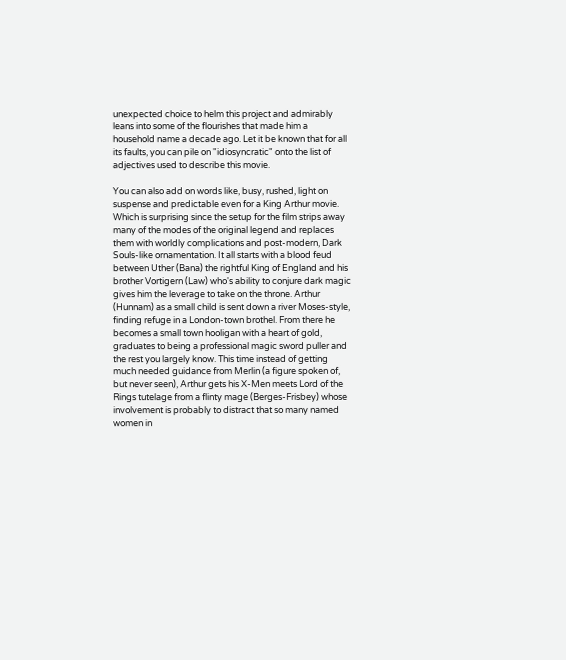unexpected choice to helm this project and admirably leans into some of the flourishes that made him a household name a decade ago. Let it be known that for all its faults, you can pile on "idiosyncratic" onto the list of adjectives used to describe this movie.

You can also add on words like, busy, rushed, light on suspense and predictable even for a King Arthur movie. Which is surprising since the setup for the film strips away many of the modes of the original legend and replaces them with worldly complications and post-modern, Dark Souls-like ornamentation. It all starts with a blood feud between Uther (Bana) the rightful King of England and his brother Vortigern (Law) who's ability to conjure dark magic gives him the leverage to take on the throne. Arthur (Hunnam) as a small child is sent down a river Moses-style, finding refuge in a London-town brothel. From there he becomes a small town hooligan with a heart of gold, graduates to being a professional magic sword puller and the rest you largely know. This time instead of getting much needed guidance from Merlin (a figure spoken of, but never seen), Arthur gets his X-Men meets Lord of the Rings tutelage from a flinty mage (Berges-Frisbey) whose involvement is probably to distract that so many named women in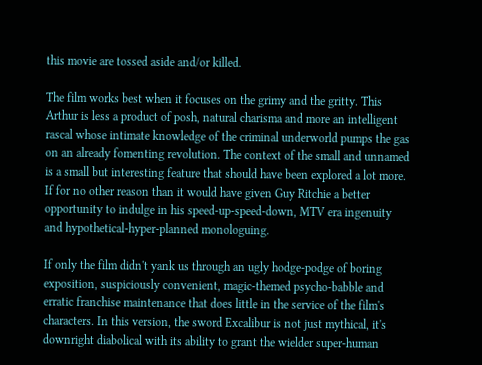this movie are tossed aside and/or killed.

The film works best when it focuses on the grimy and the gritty. This Arthur is less a product of posh, natural charisma and more an intelligent rascal whose intimate knowledge of the criminal underworld pumps the gas on an already fomenting revolution. The context of the small and unnamed is a small but interesting feature that should have been explored a lot more. If for no other reason than it would have given Guy Ritchie a better opportunity to indulge in his speed-up-speed-down, MTV era ingenuity and hypothetical-hyper-planned monologuing.

If only the film didn't yank us through an ugly hodge-podge of boring exposition, suspiciously convenient, magic-themed psycho-babble and erratic franchise maintenance that does little in the service of the film's characters. In this version, the sword Excalibur is not just mythical, it's downright diabolical with its ability to grant the wielder super-human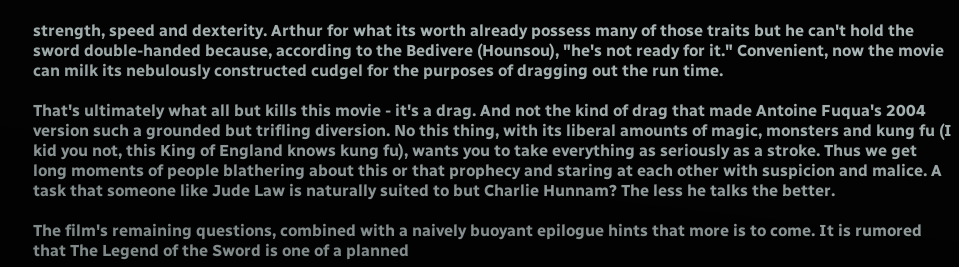strength, speed and dexterity. Arthur for what its worth already possess many of those traits but he can't hold the sword double-handed because, according to the Bedivere (Hounsou), "he's not ready for it." Convenient, now the movie can milk its nebulously constructed cudgel for the purposes of dragging out the run time.

That's ultimately what all but kills this movie - it's a drag. And not the kind of drag that made Antoine Fuqua's 2004 version such a grounded but trifling diversion. No this thing, with its liberal amounts of magic, monsters and kung fu (I kid you not, this King of England knows kung fu), wants you to take everything as seriously as a stroke. Thus we get long moments of people blathering about this or that prophecy and staring at each other with suspicion and malice. A task that someone like Jude Law is naturally suited to but Charlie Hunnam? The less he talks the better.

The film's remaining questions, combined with a naively buoyant epilogue hints that more is to come. It is rumored that The Legend of the Sword is one of a planned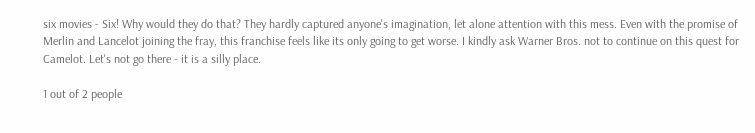six movies - Six! Why would they do that? They hardly captured anyone's imagination, let alone attention with this mess. Even with the promise of Merlin and Lancelot joining the fray, this franchise feels like its only going to get worse. I kindly ask Warner Bros. not to continue on this quest for Camelot. Let's not go there - it is a silly place.

1 out of 2 people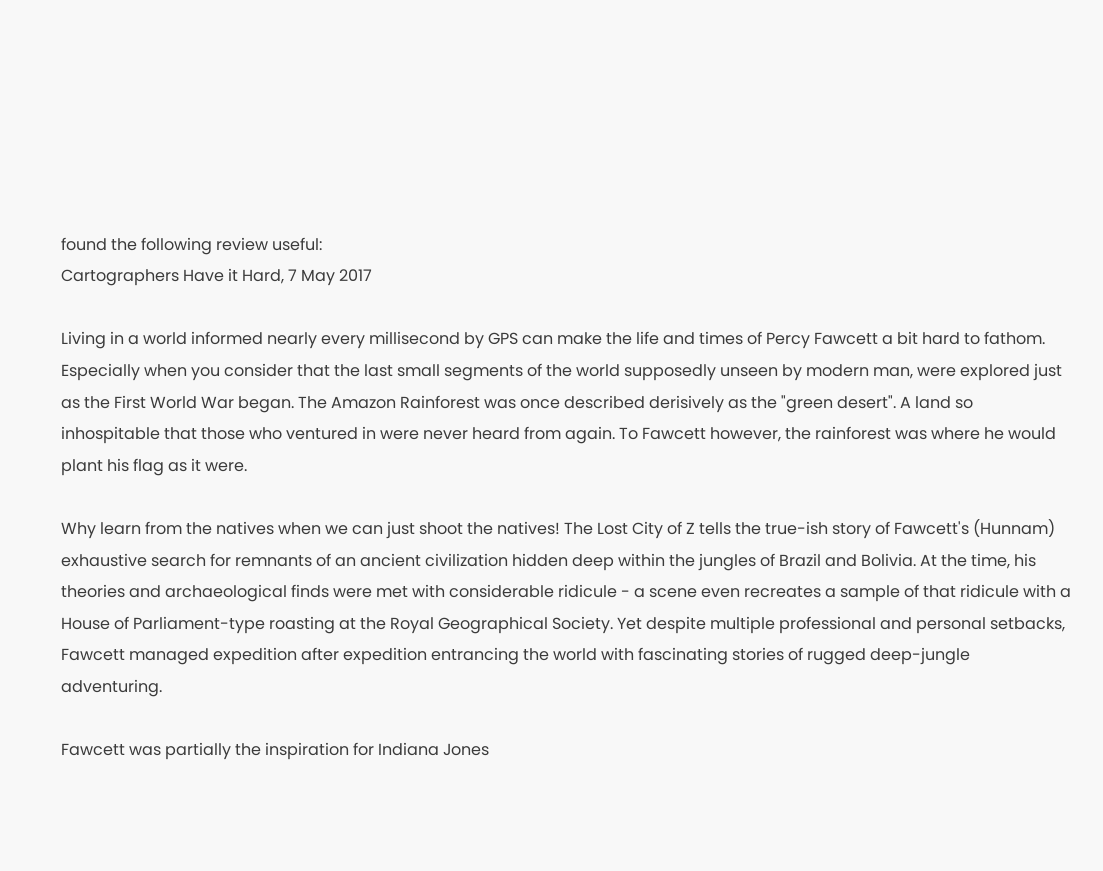found the following review useful:
Cartographers Have it Hard, 7 May 2017

Living in a world informed nearly every millisecond by GPS can make the life and times of Percy Fawcett a bit hard to fathom. Especially when you consider that the last small segments of the world supposedly unseen by modern man, were explored just as the First World War began. The Amazon Rainforest was once described derisively as the "green desert". A land so inhospitable that those who ventured in were never heard from again. To Fawcett however, the rainforest was where he would plant his flag as it were.

Why learn from the natives when we can just shoot the natives! The Lost City of Z tells the true-ish story of Fawcett's (Hunnam) exhaustive search for remnants of an ancient civilization hidden deep within the jungles of Brazil and Bolivia. At the time, his theories and archaeological finds were met with considerable ridicule - a scene even recreates a sample of that ridicule with a House of Parliament-type roasting at the Royal Geographical Society. Yet despite multiple professional and personal setbacks, Fawcett managed expedition after expedition entrancing the world with fascinating stories of rugged deep-jungle adventuring.

Fawcett was partially the inspiration for Indiana Jones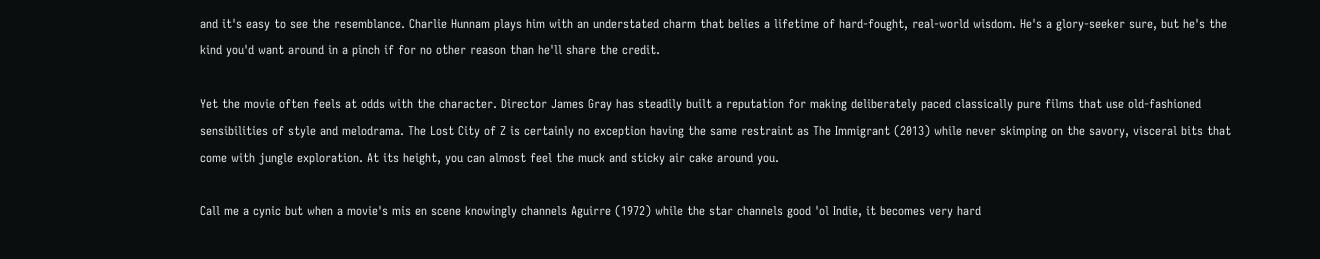and it's easy to see the resemblance. Charlie Hunnam plays him with an understated charm that belies a lifetime of hard-fought, real-world wisdom. He's a glory-seeker sure, but he's the kind you'd want around in a pinch if for no other reason than he'll share the credit.

Yet the movie often feels at odds with the character. Director James Gray has steadily built a reputation for making deliberately paced classically pure films that use old-fashioned sensibilities of style and melodrama. The Lost City of Z is certainly no exception having the same restraint as The Immigrant (2013) while never skimping on the savory, visceral bits that come with jungle exploration. At its height, you can almost feel the muck and sticky air cake around you.

Call me a cynic but when a movie's mis en scene knowingly channels Aguirre (1972) while the star channels good 'ol Indie, it becomes very hard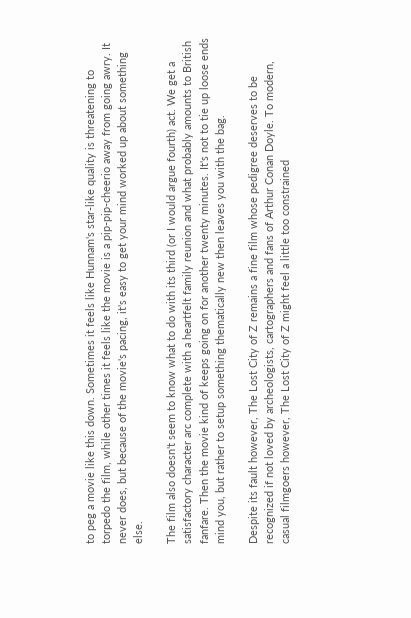to peg a movie like this down. Sometimes it feels like Hunnam's star-like quality is threatening to torpedo the film, while other times it feels like the movie is a pip-pip-cheerio away from going awry. It never does, but because of the movie's pacing, it's easy to get your mind worked up about something else.

The film also doesn't seem to know what to do with its third (or I would argue fourth) act. We get a satisfactory character arc complete with a heartfelt family reunion and what probably amounts to British fanfare. Then the movie kind of keeps going on for another twenty minutes. It's not to tie up loose ends mind you, but rather to setup something thematically new then leaves you with the bag.

Despite its fault however, The Lost City of Z remains a fine film whose pedigree deserves to be recognized if not loved by archeologists, cartographers and fans of Arthur Conan Doyle. To modern, casual filmgoers however, The Lost City of Z might feel a little too constrained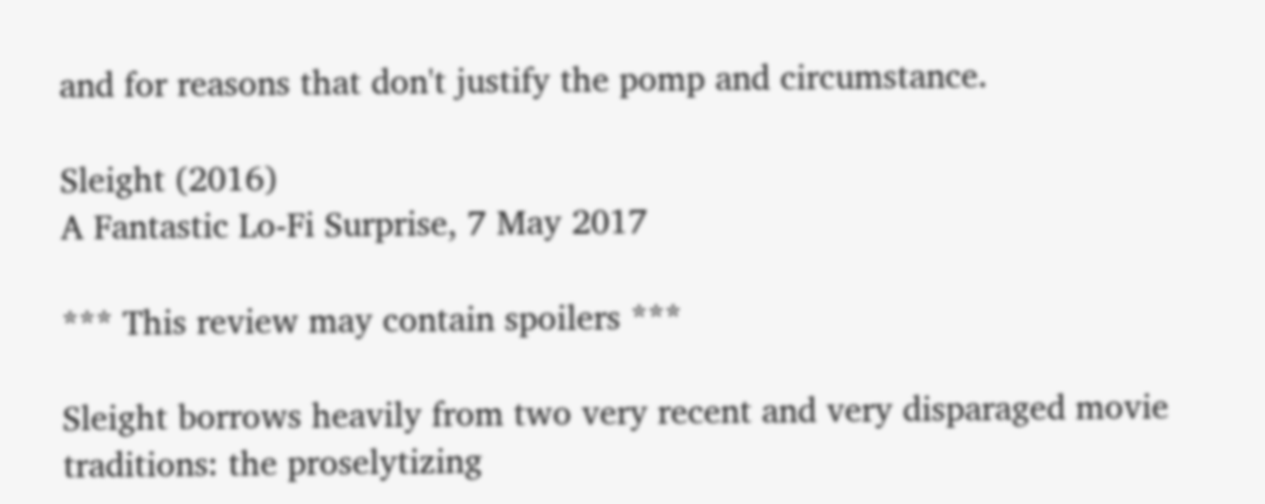and for reasons that don't justify the pomp and circumstance.

Sleight (2016)
A Fantastic Lo-Fi Surprise, 7 May 2017

*** This review may contain spoilers ***

Sleight borrows heavily from two very recent and very disparaged movie traditions: the proselytizing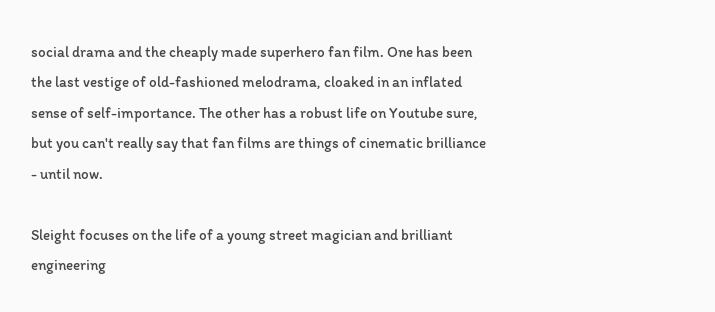social drama and the cheaply made superhero fan film. One has been the last vestige of old-fashioned melodrama, cloaked in an inflated sense of self-importance. The other has a robust life on Youtube sure, but you can't really say that fan films are things of cinematic brilliance - until now.

Sleight focuses on the life of a young street magician and brilliant engineering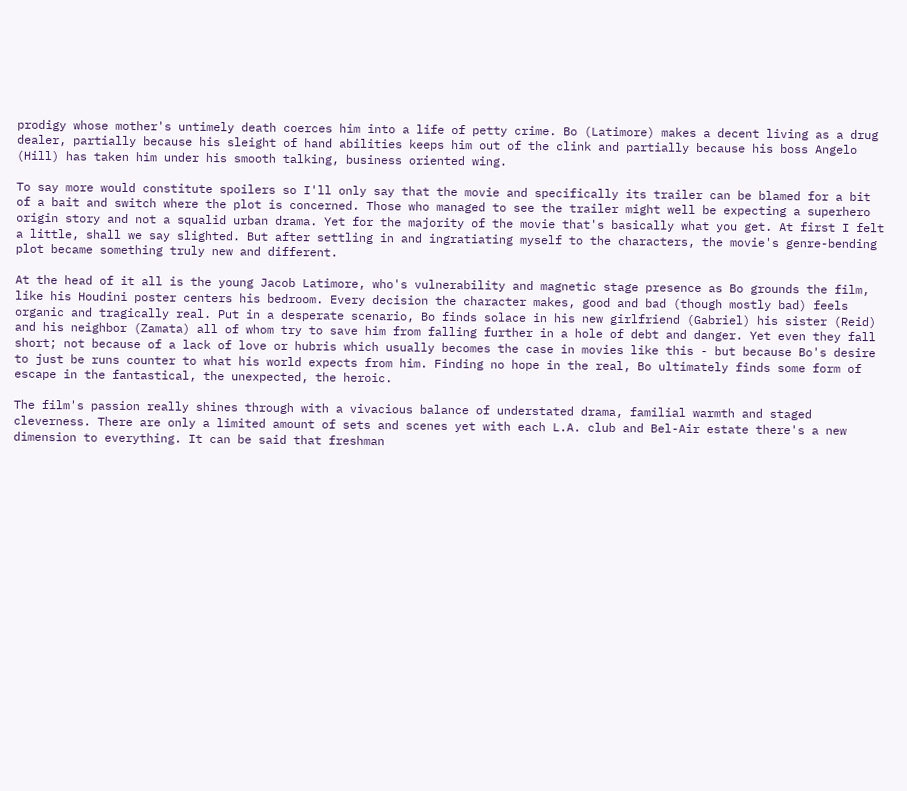prodigy whose mother's untimely death coerces him into a life of petty crime. Bo (Latimore) makes a decent living as a drug dealer, partially because his sleight of hand abilities keeps him out of the clink and partially because his boss Angelo (Hill) has taken him under his smooth talking, business oriented wing.

To say more would constitute spoilers so I'll only say that the movie and specifically its trailer can be blamed for a bit of a bait and switch where the plot is concerned. Those who managed to see the trailer might well be expecting a superhero origin story and not a squalid urban drama. Yet for the majority of the movie that's basically what you get. At first I felt a little, shall we say slighted. But after settling in and ingratiating myself to the characters, the movie's genre-bending plot became something truly new and different.

At the head of it all is the young Jacob Latimore, who's vulnerability and magnetic stage presence as Bo grounds the film, like his Houdini poster centers his bedroom. Every decision the character makes, good and bad (though mostly bad) feels organic and tragically real. Put in a desperate scenario, Bo finds solace in his new girlfriend (Gabriel) his sister (Reid) and his neighbor (Zamata) all of whom try to save him from falling further in a hole of debt and danger. Yet even they fall short; not because of a lack of love or hubris which usually becomes the case in movies like this - but because Bo's desire to just be runs counter to what his world expects from him. Finding no hope in the real, Bo ultimately finds some form of escape in the fantastical, the unexpected, the heroic.

The film's passion really shines through with a vivacious balance of understated drama, familial warmth and staged cleverness. There are only a limited amount of sets and scenes yet with each L.A. club and Bel-Air estate there's a new dimension to everything. It can be said that freshman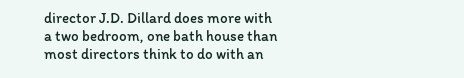director J.D. Dillard does more with a two bedroom, one bath house than most directors think to do with an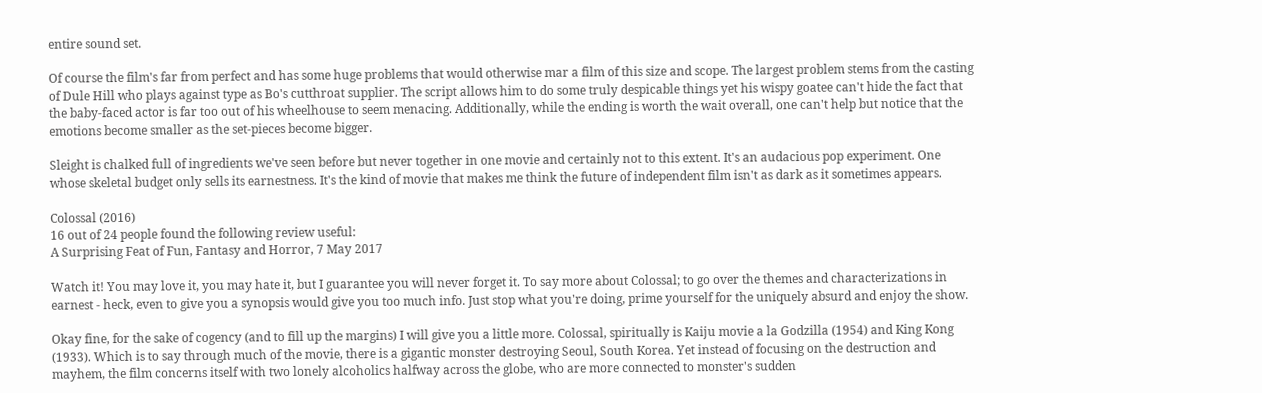entire sound set.

Of course the film's far from perfect and has some huge problems that would otherwise mar a film of this size and scope. The largest problem stems from the casting of Dule Hill who plays against type as Bo's cutthroat supplier. The script allows him to do some truly despicable things yet his wispy goatee can't hide the fact that the baby-faced actor is far too out of his wheelhouse to seem menacing. Additionally, while the ending is worth the wait overall, one can't help but notice that the emotions become smaller as the set-pieces become bigger.

Sleight is chalked full of ingredients we've seen before but never together in one movie and certainly not to this extent. It's an audacious pop experiment. One whose skeletal budget only sells its earnestness. It's the kind of movie that makes me think the future of independent film isn't as dark as it sometimes appears.

Colossal (2016)
16 out of 24 people found the following review useful:
A Surprising Feat of Fun, Fantasy and Horror, 7 May 2017

Watch it! You may love it, you may hate it, but I guarantee you will never forget it. To say more about Colossal; to go over the themes and characterizations in earnest - heck, even to give you a synopsis would give you too much info. Just stop what you're doing, prime yourself for the uniquely absurd and enjoy the show.

Okay fine, for the sake of cogency (and to fill up the margins) I will give you a little more. Colossal, spiritually is Kaiju movie a la Godzilla (1954) and King Kong (1933). Which is to say through much of the movie, there is a gigantic monster destroying Seoul, South Korea. Yet instead of focusing on the destruction and mayhem, the film concerns itself with two lonely alcoholics halfway across the globe, who are more connected to monster's sudden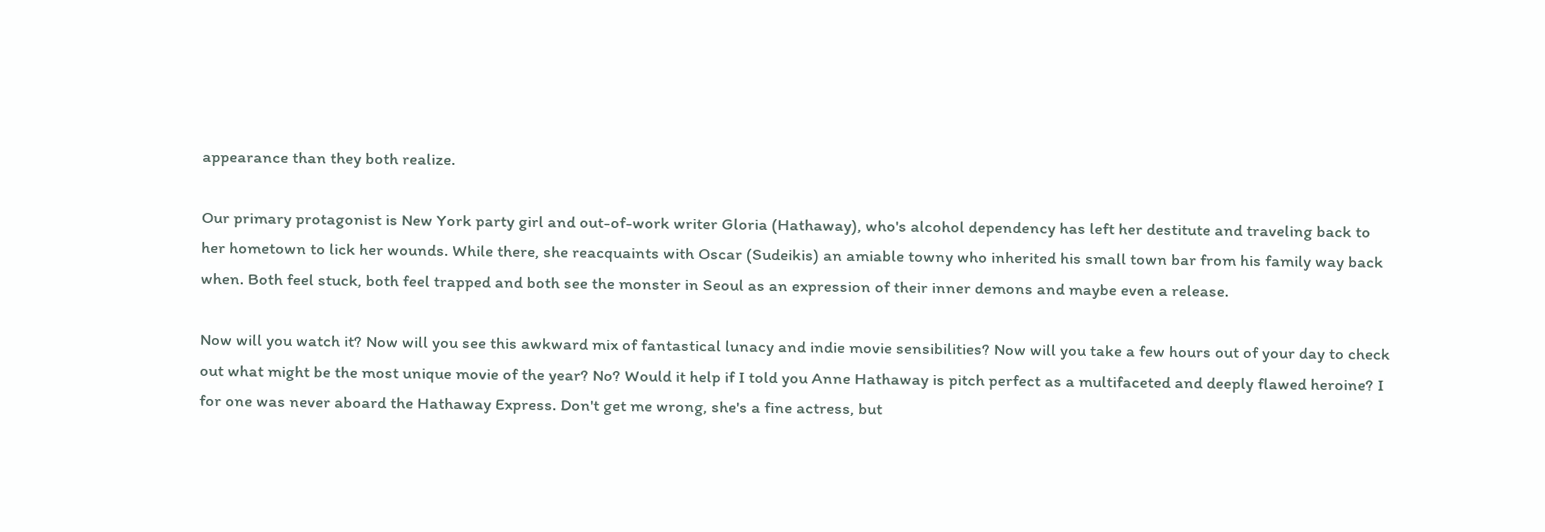appearance than they both realize.

Our primary protagonist is New York party girl and out-of-work writer Gloria (Hathaway), who's alcohol dependency has left her destitute and traveling back to her hometown to lick her wounds. While there, she reacquaints with Oscar (Sudeikis) an amiable towny who inherited his small town bar from his family way back when. Both feel stuck, both feel trapped and both see the monster in Seoul as an expression of their inner demons and maybe even a release.

Now will you watch it? Now will you see this awkward mix of fantastical lunacy and indie movie sensibilities? Now will you take a few hours out of your day to check out what might be the most unique movie of the year? No? Would it help if I told you Anne Hathaway is pitch perfect as a multifaceted and deeply flawed heroine? I for one was never aboard the Hathaway Express. Don't get me wrong, she's a fine actress, but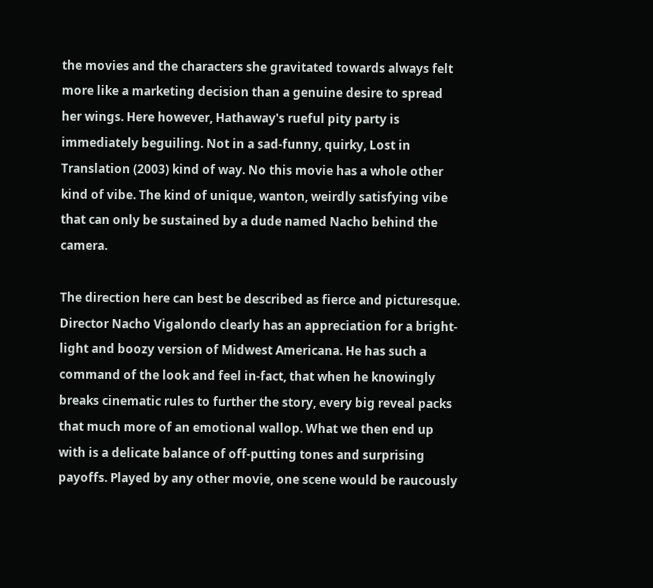the movies and the characters she gravitated towards always felt more like a marketing decision than a genuine desire to spread her wings. Here however, Hathaway's rueful pity party is immediately beguiling. Not in a sad-funny, quirky, Lost in Translation (2003) kind of way. No this movie has a whole other kind of vibe. The kind of unique, wanton, weirdly satisfying vibe that can only be sustained by a dude named Nacho behind the camera.

The direction here can best be described as fierce and picturesque. Director Nacho Vigalondo clearly has an appreciation for a bright-light and boozy version of Midwest Americana. He has such a command of the look and feel in-fact, that when he knowingly breaks cinematic rules to further the story, every big reveal packs that much more of an emotional wallop. What we then end up with is a delicate balance of off-putting tones and surprising payoffs. Played by any other movie, one scene would be raucously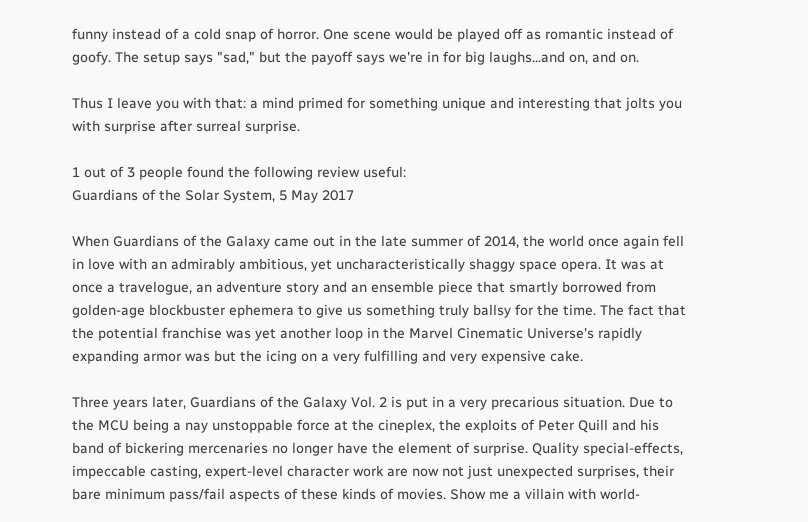funny instead of a cold snap of horror. One scene would be played off as romantic instead of goofy. The setup says "sad," but the payoff says we're in for big laughs...and on, and on.

Thus I leave you with that: a mind primed for something unique and interesting that jolts you with surprise after surreal surprise.

1 out of 3 people found the following review useful:
Guardians of the Solar System, 5 May 2017

When Guardians of the Galaxy came out in the late summer of 2014, the world once again fell in love with an admirably ambitious, yet uncharacteristically shaggy space opera. It was at once a travelogue, an adventure story and an ensemble piece that smartly borrowed from golden-age blockbuster ephemera to give us something truly ballsy for the time. The fact that the potential franchise was yet another loop in the Marvel Cinematic Universe's rapidly expanding armor was but the icing on a very fulfilling and very expensive cake.

Three years later, Guardians of the Galaxy Vol. 2 is put in a very precarious situation. Due to the MCU being a nay unstoppable force at the cineplex, the exploits of Peter Quill and his band of bickering mercenaries no longer have the element of surprise. Quality special-effects, impeccable casting, expert-level character work are now not just unexpected surprises, their bare minimum pass/fail aspects of these kinds of movies. Show me a villain with world-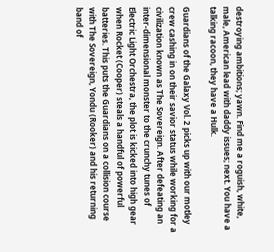destroying ambitions; yawn. Find me a roguish, white, male, American lead with daddy issues; next. You have a talking racoon, they have a Hulk.

Guardians of the Galaxy Vol. 2 picks up with our motley crew cashing in on their savior status while working for a civilization known as The Sovereign. After defeating an inter-dimensional monster to the crunchy tunes of Electric Light Orchestra, the plot is kicked into high gear when Rocket (Cooper) steals a handful of powerful batteries. This puts the Guardians on a collision course with The Sovereign, Yondu (Rooker) and his returning band of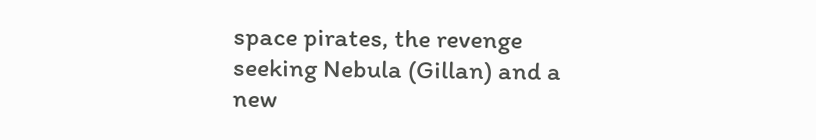space pirates, the revenge seeking Nebula (Gillan) and a new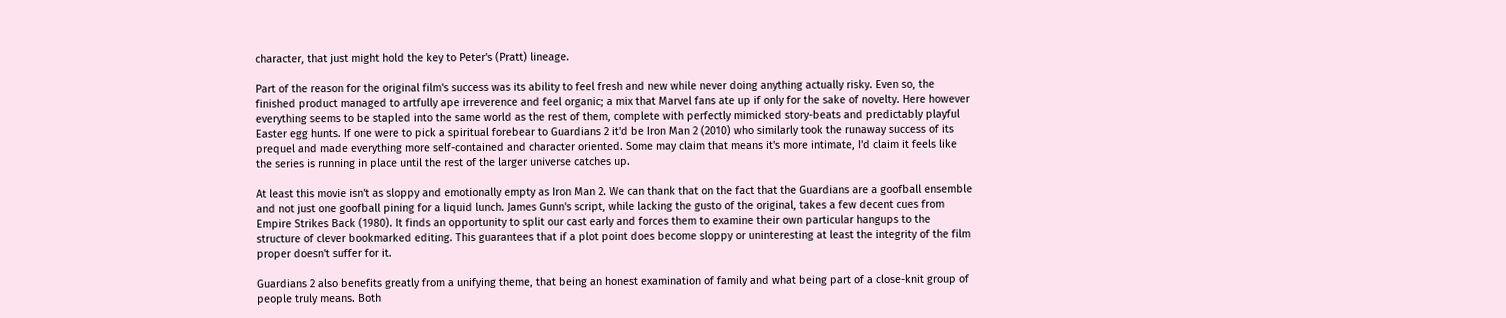character, that just might hold the key to Peter's (Pratt) lineage.

Part of the reason for the original film's success was its ability to feel fresh and new while never doing anything actually risky. Even so, the finished product managed to artfully ape irreverence and feel organic; a mix that Marvel fans ate up if only for the sake of novelty. Here however everything seems to be stapled into the same world as the rest of them, complete with perfectly mimicked story-beats and predictably playful Easter egg hunts. If one were to pick a spiritual forebear to Guardians 2 it'd be Iron Man 2 (2010) who similarly took the runaway success of its prequel and made everything more self-contained and character oriented. Some may claim that means it's more intimate, I'd claim it feels like the series is running in place until the rest of the larger universe catches up.

At least this movie isn't as sloppy and emotionally empty as Iron Man 2. We can thank that on the fact that the Guardians are a goofball ensemble and not just one goofball pining for a liquid lunch. James Gunn's script, while lacking the gusto of the original, takes a few decent cues from Empire Strikes Back (1980). It finds an opportunity to split our cast early and forces them to examine their own particular hangups to the structure of clever bookmarked editing. This guarantees that if a plot point does become sloppy or uninteresting at least the integrity of the film proper doesn't suffer for it.

Guardians 2 also benefits greatly from a unifying theme, that being an honest examination of family and what being part of a close-knit group of people truly means. Both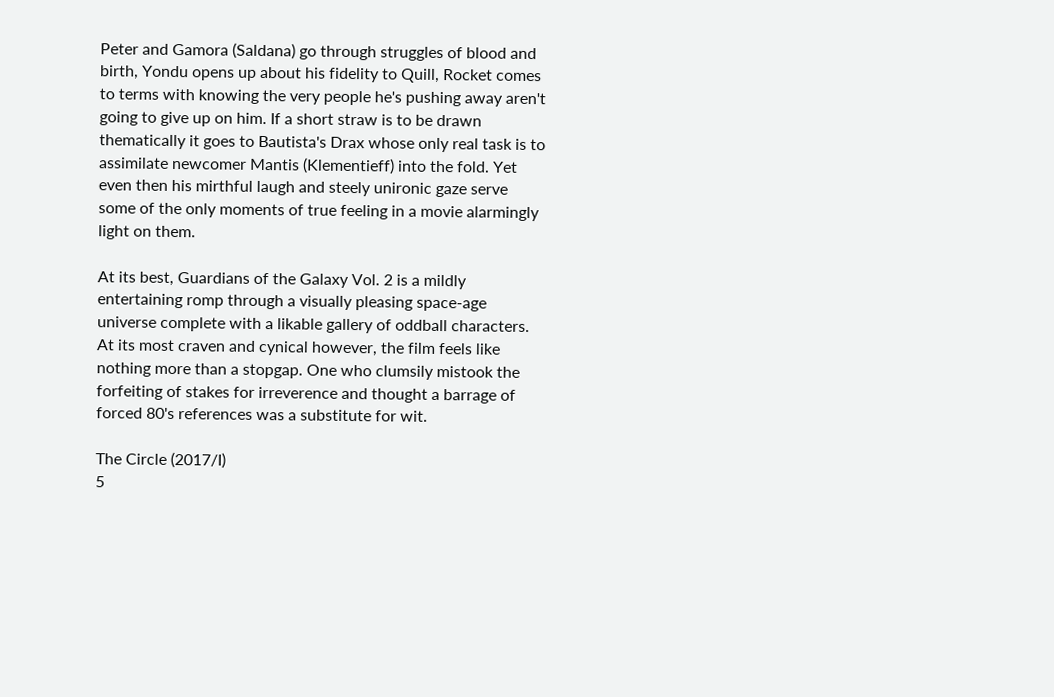Peter and Gamora (Saldana) go through struggles of blood and birth, Yondu opens up about his fidelity to Quill, Rocket comes to terms with knowing the very people he's pushing away aren't going to give up on him. If a short straw is to be drawn thematically it goes to Bautista's Drax whose only real task is to assimilate newcomer Mantis (Klementieff) into the fold. Yet even then his mirthful laugh and steely unironic gaze serve some of the only moments of true feeling in a movie alarmingly light on them.

At its best, Guardians of the Galaxy Vol. 2 is a mildly entertaining romp through a visually pleasing space-age universe complete with a likable gallery of oddball characters. At its most craven and cynical however, the film feels like nothing more than a stopgap. One who clumsily mistook the forfeiting of stakes for irreverence and thought a barrage of forced 80's references was a substitute for wit.

The Circle (2017/I)
5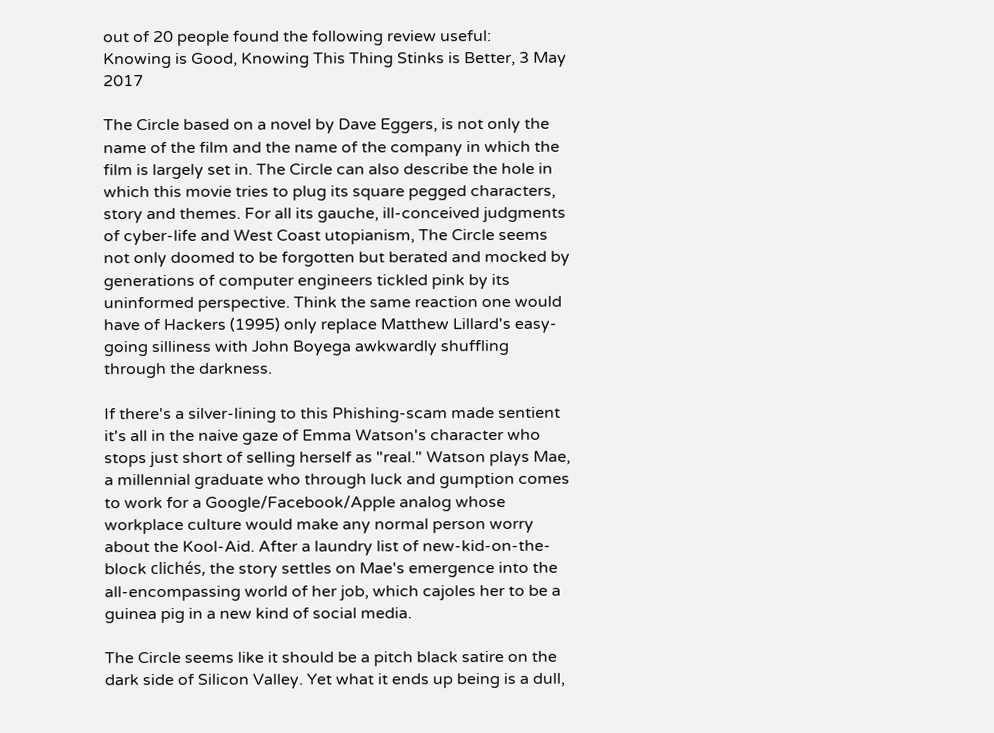out of 20 people found the following review useful:
Knowing is Good, Knowing This Thing Stinks is Better, 3 May 2017

The Circle based on a novel by Dave Eggers, is not only the name of the film and the name of the company in which the film is largely set in. The Circle can also describe the hole in which this movie tries to plug its square pegged characters, story and themes. For all its gauche, ill-conceived judgments of cyber-life and West Coast utopianism, The Circle seems not only doomed to be forgotten but berated and mocked by generations of computer engineers tickled pink by its uninformed perspective. Think the same reaction one would have of Hackers (1995) only replace Matthew Lillard's easy-going silliness with John Boyega awkwardly shuffling through the darkness.

If there's a silver-lining to this Phishing-scam made sentient it's all in the naive gaze of Emma Watson's character who stops just short of selling herself as "real." Watson plays Mae, a millennial graduate who through luck and gumption comes to work for a Google/Facebook/Apple analog whose workplace culture would make any normal person worry about the Kool-Aid. After a laundry list of new-kid-on-the-block clichés, the story settles on Mae's emergence into the all-encompassing world of her job, which cajoles her to be a guinea pig in a new kind of social media.

The Circle seems like it should be a pitch black satire on the dark side of Silicon Valley. Yet what it ends up being is a dull,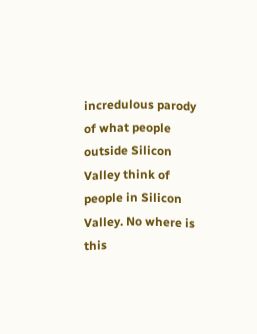incredulous parody of what people outside Silicon Valley think of people in Silicon Valley. No where is this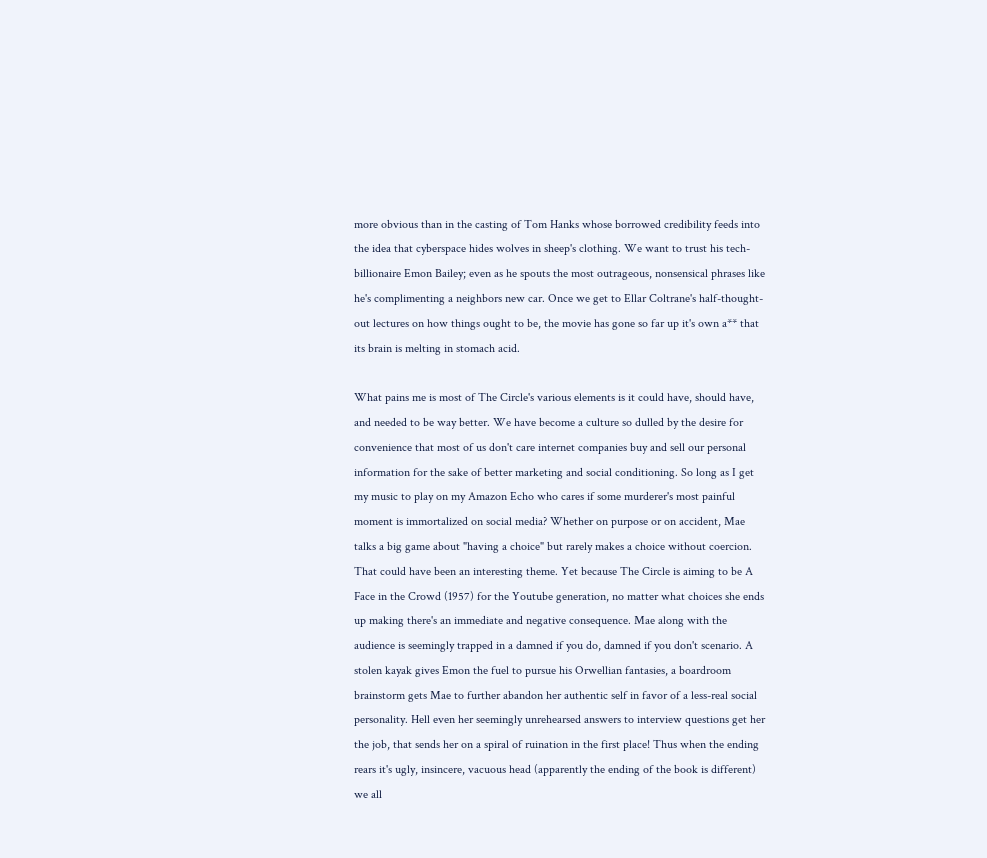more obvious than in the casting of Tom Hanks whose borrowed credibility feeds into the idea that cyberspace hides wolves in sheep's clothing. We want to trust his tech-billionaire Emon Bailey; even as he spouts the most outrageous, nonsensical phrases like he's complimenting a neighbors new car. Once we get to Ellar Coltrane's half-thought-out lectures on how things ought to be, the movie has gone so far up it's own a** that its brain is melting in stomach acid.

What pains me is most of The Circle's various elements is it could have, should have, and needed to be way better. We have become a culture so dulled by the desire for convenience that most of us don't care internet companies buy and sell our personal information for the sake of better marketing and social conditioning. So long as I get my music to play on my Amazon Echo who cares if some murderer's most painful moment is immortalized on social media? Whether on purpose or on accident, Mae talks a big game about "having a choice" but rarely makes a choice without coercion. That could have been an interesting theme. Yet because The Circle is aiming to be A Face in the Crowd (1957) for the Youtube generation, no matter what choices she ends up making there's an immediate and negative consequence. Mae along with the audience is seemingly trapped in a damned if you do, damned if you don't scenario. A stolen kayak gives Emon the fuel to pursue his Orwellian fantasies, a boardroom brainstorm gets Mae to further abandon her authentic self in favor of a less-real social personality. Hell even her seemingly unrehearsed answers to interview questions get her the job, that sends her on a spiral of ruination in the first place! Thus when the ending rears it's ugly, insincere, vacuous head (apparently the ending of the book is different) we all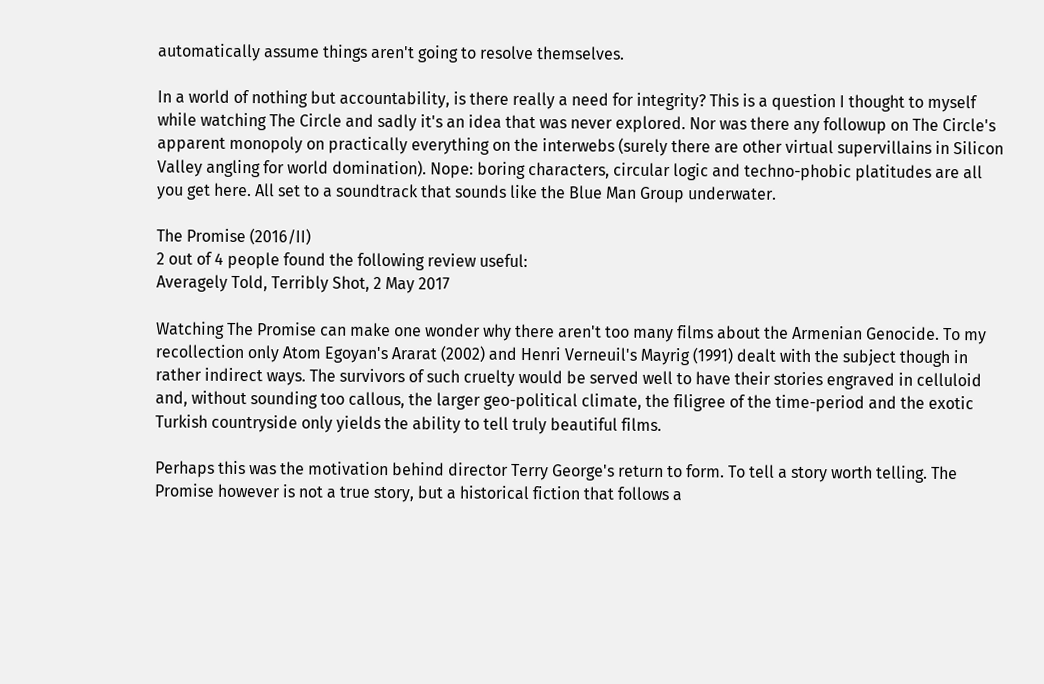automatically assume things aren't going to resolve themselves.

In a world of nothing but accountability, is there really a need for integrity? This is a question I thought to myself while watching The Circle and sadly it's an idea that was never explored. Nor was there any followup on The Circle's apparent monopoly on practically everything on the interwebs (surely there are other virtual supervillains in Silicon Valley angling for world domination). Nope: boring characters, circular logic and techno-phobic platitudes are all you get here. All set to a soundtrack that sounds like the Blue Man Group underwater.

The Promise (2016/II)
2 out of 4 people found the following review useful:
Averagely Told, Terribly Shot, 2 May 2017

Watching The Promise can make one wonder why there aren't too many films about the Armenian Genocide. To my recollection only Atom Egoyan's Ararat (2002) and Henri Verneuil's Mayrig (1991) dealt with the subject though in rather indirect ways. The survivors of such cruelty would be served well to have their stories engraved in celluloid and, without sounding too callous, the larger geo-political climate, the filigree of the time-period and the exotic Turkish countryside only yields the ability to tell truly beautiful films.

Perhaps this was the motivation behind director Terry George's return to form. To tell a story worth telling. The Promise however is not a true story, but a historical fiction that follows a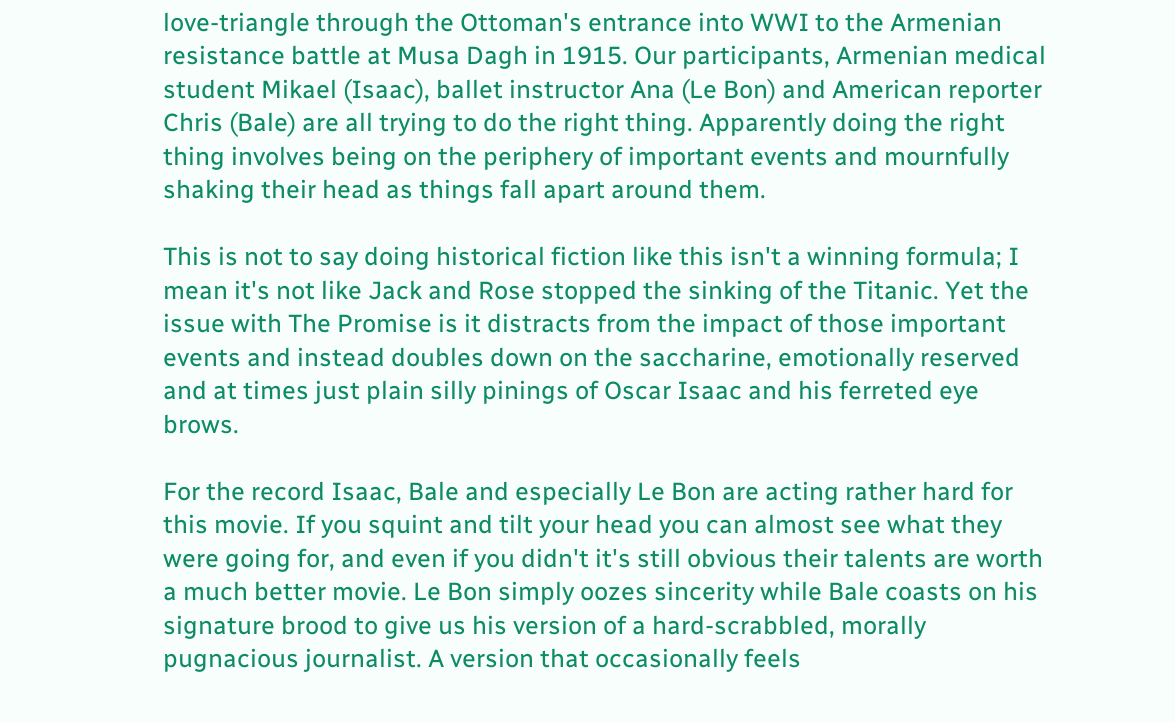love-triangle through the Ottoman's entrance into WWI to the Armenian resistance battle at Musa Dagh in 1915. Our participants, Armenian medical student Mikael (Isaac), ballet instructor Ana (Le Bon) and American reporter Chris (Bale) are all trying to do the right thing. Apparently doing the right thing involves being on the periphery of important events and mournfully shaking their head as things fall apart around them.

This is not to say doing historical fiction like this isn't a winning formula; I mean it's not like Jack and Rose stopped the sinking of the Titanic. Yet the issue with The Promise is it distracts from the impact of those important events and instead doubles down on the saccharine, emotionally reserved and at times just plain silly pinings of Oscar Isaac and his ferreted eye brows.

For the record Isaac, Bale and especially Le Bon are acting rather hard for this movie. If you squint and tilt your head you can almost see what they were going for, and even if you didn't it's still obvious their talents are worth a much better movie. Le Bon simply oozes sincerity while Bale coasts on his signature brood to give us his version of a hard-scrabbled, morally pugnacious journalist. A version that occasionally feels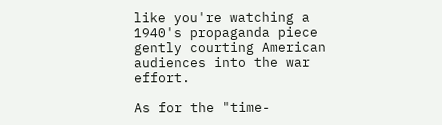like you're watching a 1940's propaganda piece gently courting American audiences into the war effort.

As for the "time-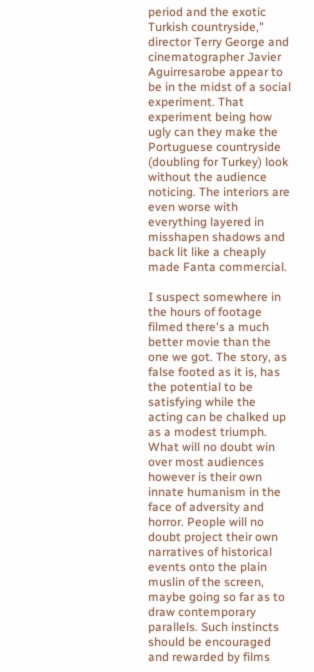period and the exotic Turkish countryside," director Terry George and cinematographer Javier Aguirresarobe appear to be in the midst of a social experiment. That experiment being how ugly can they make the Portuguese countryside (doubling for Turkey) look without the audience noticing. The interiors are even worse with everything layered in misshapen shadows and back lit like a cheaply made Fanta commercial.

I suspect somewhere in the hours of footage filmed there's a much better movie than the one we got. The story, as false footed as it is, has the potential to be satisfying while the acting can be chalked up as a modest triumph. What will no doubt win over most audiences however is their own innate humanism in the face of adversity and horror. People will no doubt project their own narratives of historical events onto the plain muslin of the screen, maybe going so far as to draw contemporary parallels. Such instincts should be encouraged and rewarded by films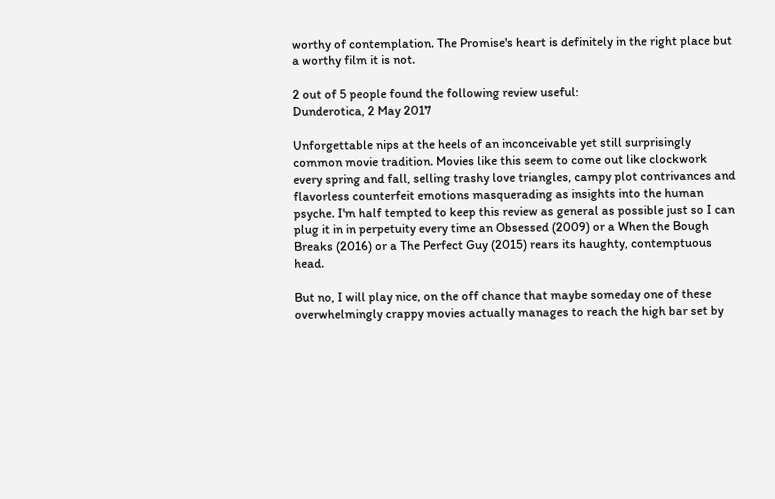worthy of contemplation. The Promise's heart is definitely in the right place but a worthy film it is not.

2 out of 5 people found the following review useful:
Dunderotica, 2 May 2017

Unforgettable nips at the heels of an inconceivable yet still surprisingly common movie tradition. Movies like this seem to come out like clockwork every spring and fall, selling trashy love triangles, campy plot contrivances and flavorless counterfeit emotions masquerading as insights into the human psyche. I'm half tempted to keep this review as general as possible just so I can plug it in in perpetuity every time an Obsessed (2009) or a When the Bough Breaks (2016) or a The Perfect Guy (2015) rears its haughty, contemptuous head.

But no, I will play nice, on the off chance that maybe someday one of these overwhelmingly crappy movies actually manages to reach the high bar set by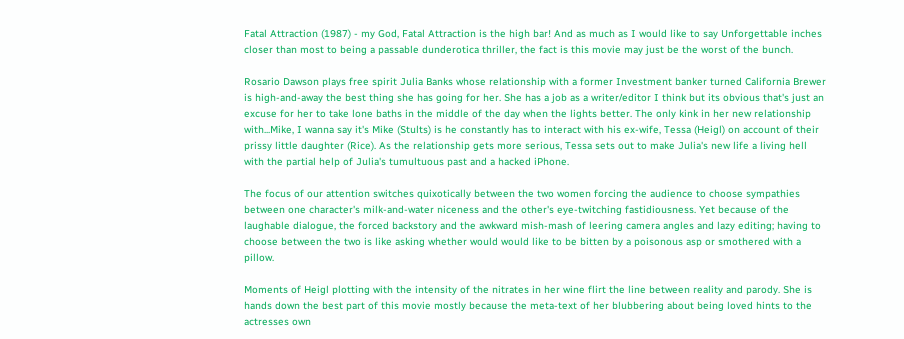Fatal Attraction (1987) - my God, Fatal Attraction is the high bar! And as much as I would like to say Unforgettable inches closer than most to being a passable dunderotica thriller, the fact is this movie may just be the worst of the bunch.

Rosario Dawson plays free spirit Julia Banks whose relationship with a former Investment banker turned California Brewer is high-and-away the best thing she has going for her. She has a job as a writer/editor I think but its obvious that's just an excuse for her to take lone baths in the middle of the day when the lights better. The only kink in her new relationship with...Mike, I wanna say it's Mike (Stults) is he constantly has to interact with his ex-wife, Tessa (Heigl) on account of their prissy little daughter (Rice). As the relationship gets more serious, Tessa sets out to make Julia's new life a living hell with the partial help of Julia's tumultuous past and a hacked iPhone.

The focus of our attention switches quixotically between the two women forcing the audience to choose sympathies between one character's milk-and-water niceness and the other's eye-twitching fastidiousness. Yet because of the laughable dialogue, the forced backstory and the awkward mish-mash of leering camera angles and lazy editing; having to choose between the two is like asking whether would would like to be bitten by a poisonous asp or smothered with a pillow.

Moments of Heigl plotting with the intensity of the nitrates in her wine flirt the line between reality and parody. She is hands down the best part of this movie mostly because the meta-text of her blubbering about being loved hints to the actresses own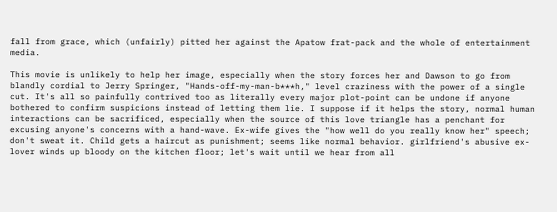fall from grace, which (unfairly) pitted her against the Apatow frat-pack and the whole of entertainment media.

This movie is unlikely to help her image, especially when the story forces her and Dawson to go from blandly cordial to Jerry Springer, "Hands-off-my-man-b***h," level craziness with the power of a single cut. It's all so painfully contrived too as literally every major plot-point can be undone if anyone bothered to confirm suspicions instead of letting them lie. I suppose if it helps the story, normal human interactions can be sacrificed, especially when the source of this love triangle has a penchant for excusing anyone's concerns with a hand-wave. Ex-wife gives the "how well do you really know her" speech; don't sweat it. Child gets a haircut as punishment; seems like normal behavior. girlfriend's abusive ex-lover winds up bloody on the kitchen floor; let's wait until we hear from all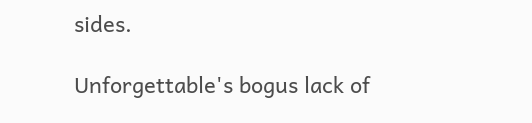sides.

Unforgettable's bogus lack of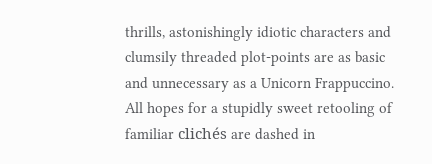thrills, astonishingly idiotic characters and clumsily threaded plot-points are as basic and unnecessary as a Unicorn Frappuccino. All hopes for a stupidly sweet retooling of familiar clichés are dashed in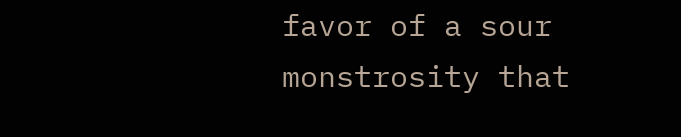favor of a sour monstrosity that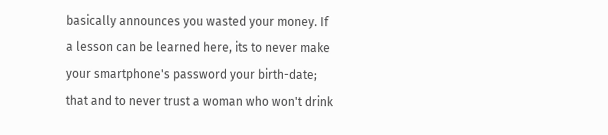basically announces you wasted your money. If a lesson can be learned here, its to never make your smartphone's password your birth-date; that and to never trust a woman who won't drink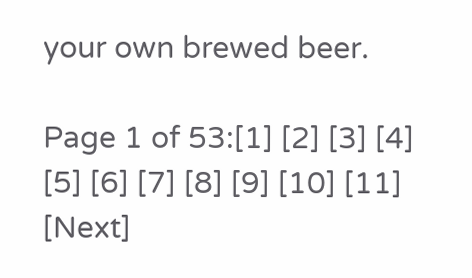your own brewed beer.

Page 1 of 53:[1] [2] [3] [4] [5] [6] [7] [8] [9] [10] [11] [Next]